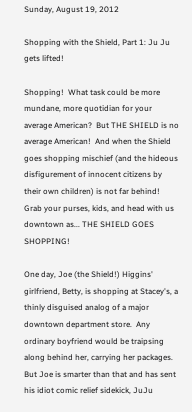Sunday, August 19, 2012

Shopping with the Shield, Part 1: Ju Ju gets lifted!

Shopping!  What task could be more mundane, more quotidian for your average American?  But THE SHIELD is no average American!  And when the Shield goes shopping mischief (and the hideous disfigurement of innocent citizens by their own children) is not far behind!  Grab your purses, kids, and head with us downtown as... THE SHIELD GOES SHOPPING!

One day, Joe (the Shield!) Higgins' girlfriend, Betty, is shopping at Stacey's, a thinly disguised analog of a major downtown department store.  Any ordinary boyfriend would be traipsing along behind her, carrying her packages.  But Joe is smarter than that and has sent his idiot comic relief sidekick, JuJu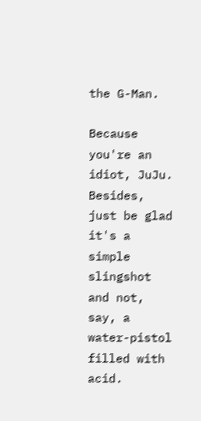the G-Man.

Because you're an idiot, JuJu. Besides, just be glad it's a simple slingshot and not, say, a water-pistol filled with acid.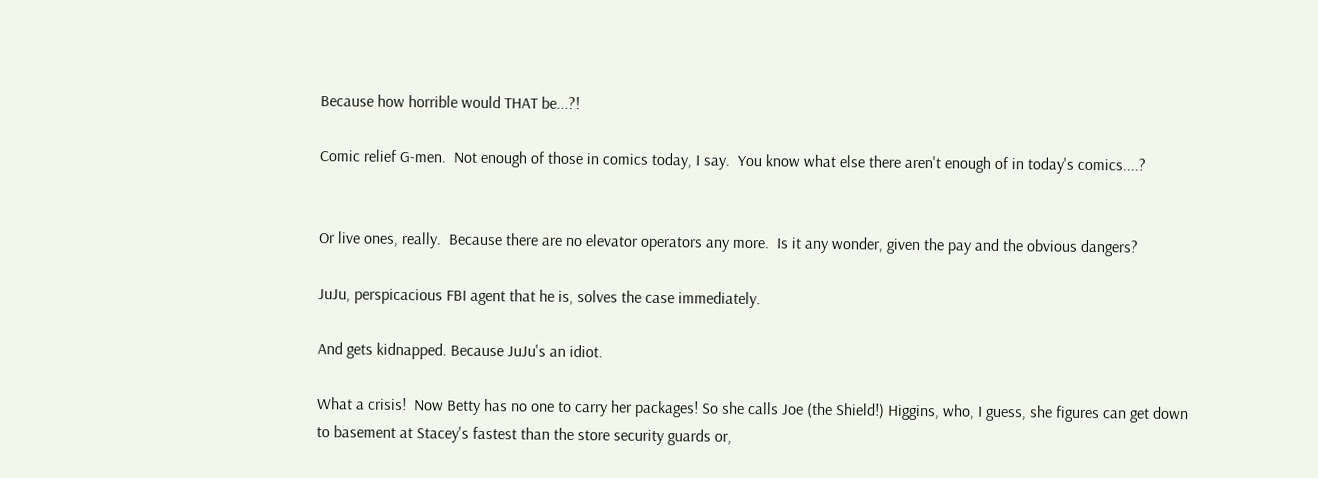Because how horrible would THAT be...?!

Comic relief G-men.  Not enough of those in comics today, I say.  You know what else there aren't enough of in today's comics....?


Or live ones, really.  Because there are no elevator operators any more.  Is it any wonder, given the pay and the obvious dangers?

JuJu, perspicacious FBI agent that he is, solves the case immediately.

And gets kidnapped. Because JuJu's an idiot.

What a crisis!  Now Betty has no one to carry her packages! So she calls Joe (the Shield!) Higgins, who, I guess, she figures can get down to basement at Stacey's fastest than the store security guards or,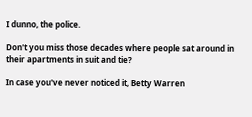I dunno, the police.

Don't you miss those decades where people sat around in their apartments in suit and tie?

In case you've never noticed it, Betty Warren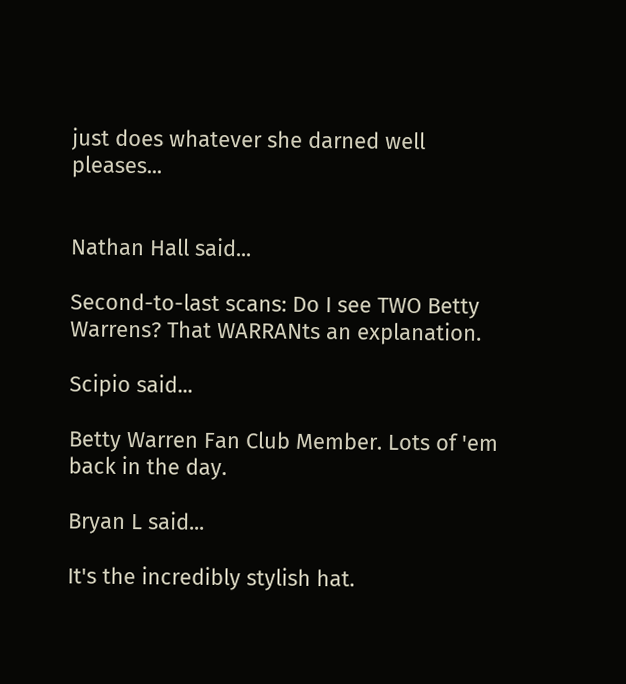just does whatever she darned well pleases...


Nathan Hall said...

Second-to-last scans: Do I see TWO Betty Warrens? That WARRANts an explanation.

Scipio said...

Betty Warren Fan Club Member. Lots of 'em back in the day.

Bryan L said...

It's the incredibly stylish hat.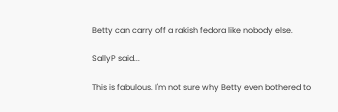Betty can carry off a rakish fedora like nobody else.

SallyP said...

This is fabulous. I'm not sure why Betty even bothered to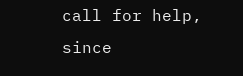call for help, since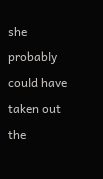she probably could have taken out the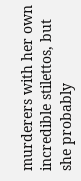murderers with her own incredible stilettos, but she probably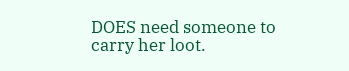DOES need someone to carry her loot.